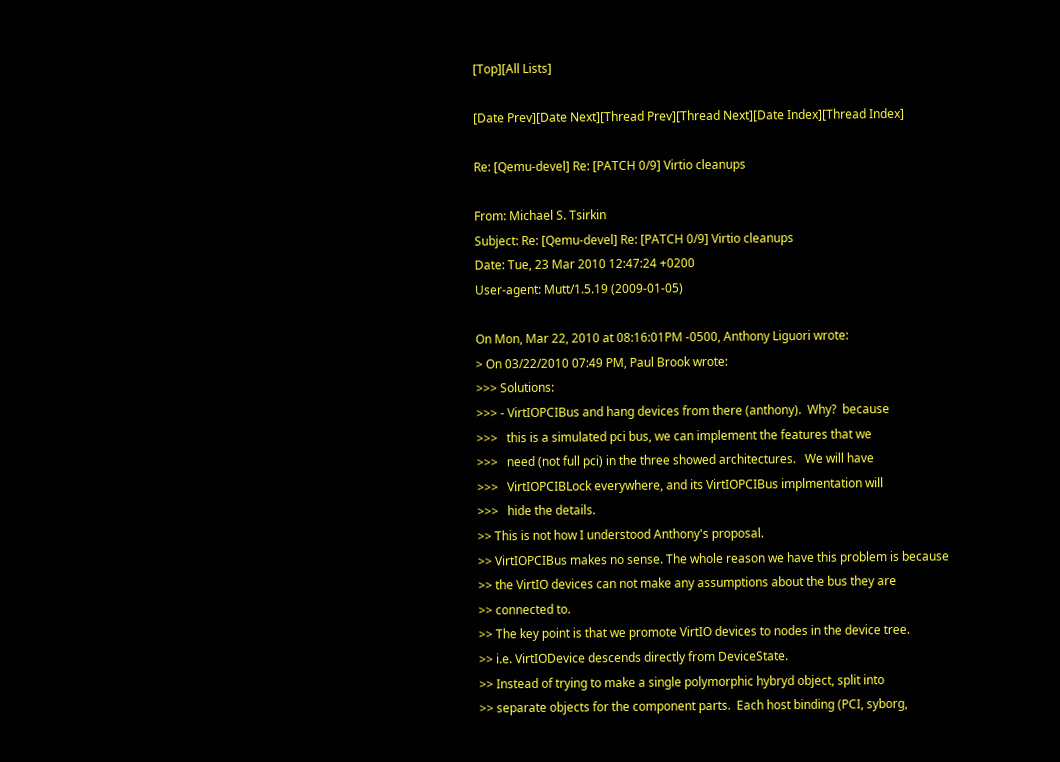[Top][All Lists]

[Date Prev][Date Next][Thread Prev][Thread Next][Date Index][Thread Index]

Re: [Qemu-devel] Re: [PATCH 0/9] Virtio cleanups

From: Michael S. Tsirkin
Subject: Re: [Qemu-devel] Re: [PATCH 0/9] Virtio cleanups
Date: Tue, 23 Mar 2010 12:47:24 +0200
User-agent: Mutt/1.5.19 (2009-01-05)

On Mon, Mar 22, 2010 at 08:16:01PM -0500, Anthony Liguori wrote:
> On 03/22/2010 07:49 PM, Paul Brook wrote:
>>> Solutions:
>>> - VirtIOPCIBus and hang devices from there (anthony).  Why?  because
>>>   this is a simulated pci bus, we can implement the features that we
>>>   need (not full pci) in the three showed architectures.   We will have
>>>   VirtIOPCIBLock everywhere, and its VirtIOPCIBus implmentation will
>>>   hide the details.
>> This is not how I understood Anthony's proposal.
>> VirtIOPCIBus makes no sense. The whole reason we have this problem is because
>> the VirtIO devices can not make any assumptions about the bus they are
>> connected to.
>> The key point is that we promote VirtIO devices to nodes in the device tree.
>> i.e. VirtIODevice descends directly from DeviceState.
>> Instead of trying to make a single polymorphic hybryd object, split into
>> separate objects for the component parts.  Each host binding (PCI, syborg,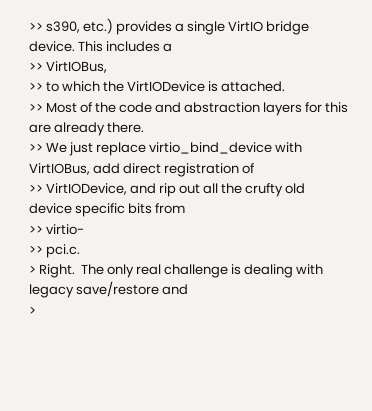>> s390, etc.) provides a single VirtIO bridge device. This includes a
>> VirtIOBus,
>> to which the VirtIODevice is attached.
>> Most of the code and abstraction layers for this are already there.
>> We just replace virtio_bind_device with VirtIOBus, add direct registration of
>> VirtIODevice, and rip out all the crufty old device specific bits from
>> virtio-
>> pci.c.
> Right.  The only real challenge is dealing with legacy save/restore and
>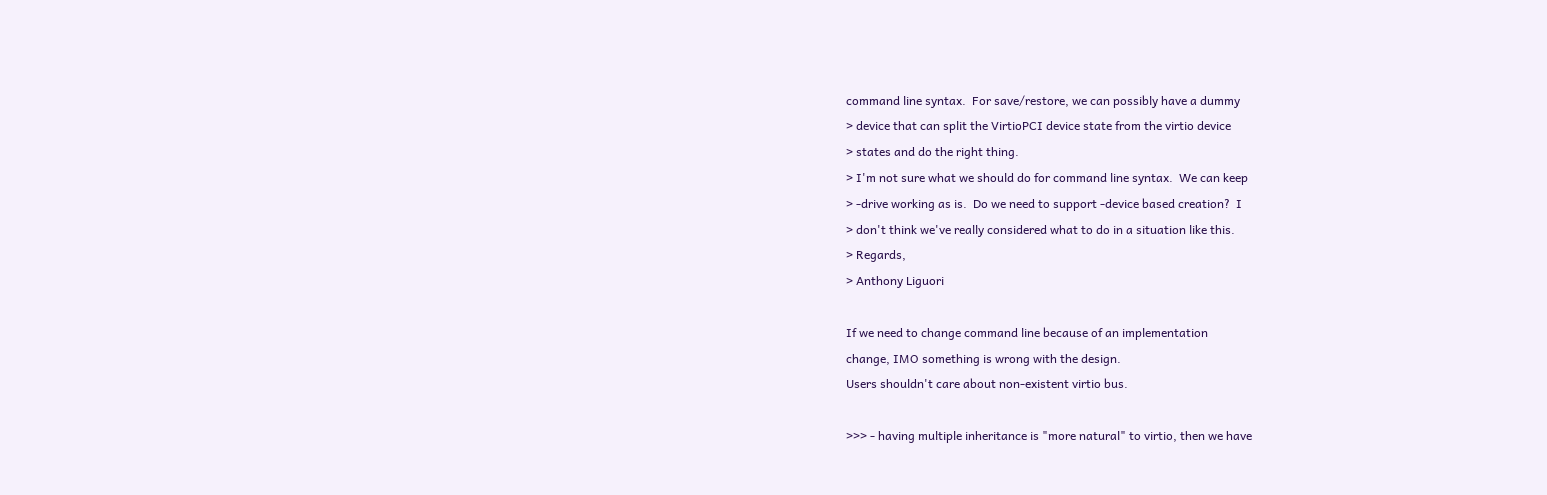command line syntax.  For save/restore, we can possibly have a dummy
> device that can split the VirtioPCI device state from the virtio device
> states and do the right thing.
> I'm not sure what we should do for command line syntax.  We can keep
> -drive working as is.  Do we need to support -device based creation?  I
> don't think we've really considered what to do in a situation like this.
> Regards,
> Anthony Liguori

If we need to change command line because of an implementation
change, IMO something is wrong with the design.
Users shouldn't care about non-existent virtio bus.

>>> - having multiple inheritance is "more natural" to virtio, then we have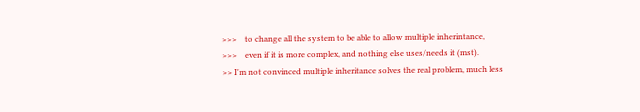>>>    to change all the system to be able to allow multiple inherintance,
>>>    even if it is more complex, and nothing else uses/needs it (mst).
>> I'm not convinced multiple inheritance solves the real problem, much less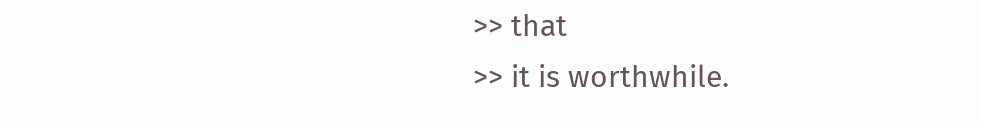>> that
>> it is worthwhile.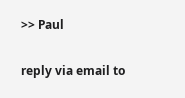>> Paul

reply via email to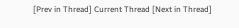[Prev in Thread] Current Thread [Next in Thread]